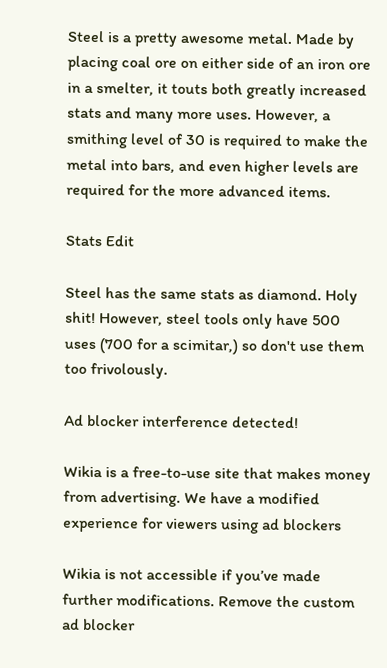Steel is a pretty awesome metal. Made by placing coal ore on either side of an iron ore in a smelter, it touts both greatly increased stats and many more uses. However, a smithing level of 30 is required to make the metal into bars, and even higher levels are required for the more advanced items.

Stats Edit

Steel has the same stats as diamond. Holy shit! However, steel tools only have 500 uses (700 for a scimitar,) so don't use them too frivolously.

Ad blocker interference detected!

Wikia is a free-to-use site that makes money from advertising. We have a modified experience for viewers using ad blockers

Wikia is not accessible if you’ve made further modifications. Remove the custom ad blocker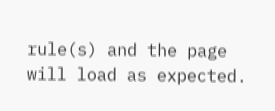rule(s) and the page will load as expected.